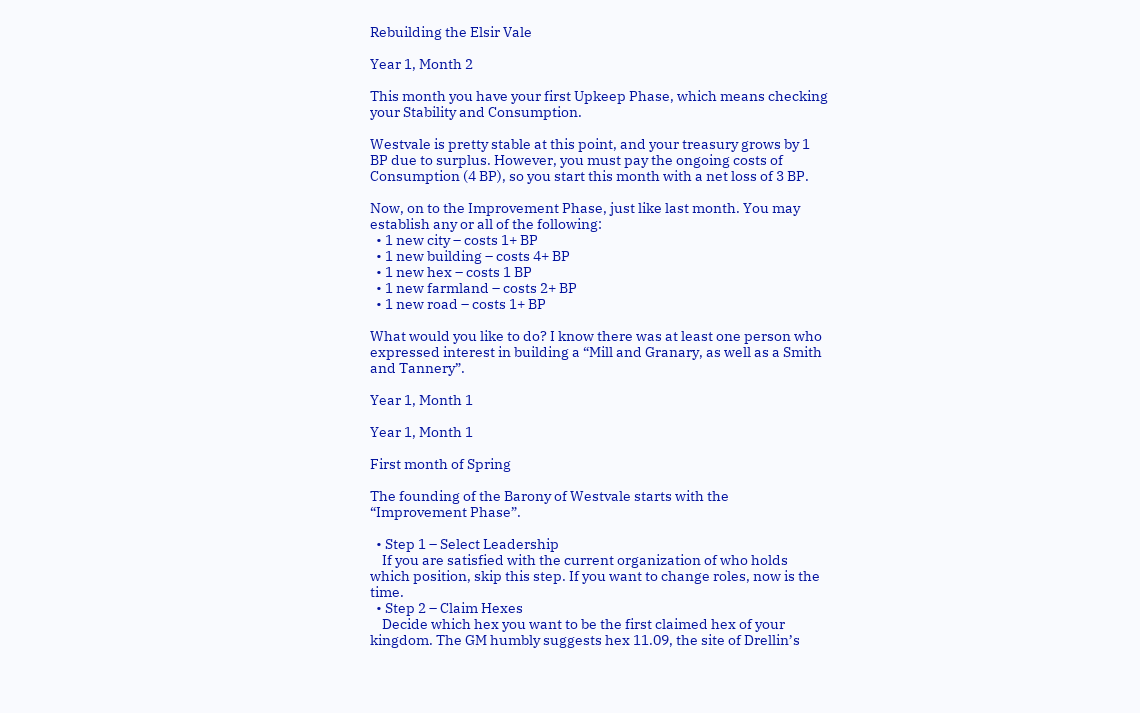Rebuilding the Elsir Vale

Year 1, Month 2

This month you have your first Upkeep Phase, which means checking your Stability and Consumption.

Westvale is pretty stable at this point, and your treasury grows by 1 BP due to surplus. However, you must pay the ongoing costs of Consumption (4 BP), so you start this month with a net loss of 3 BP.

Now, on to the Improvement Phase, just like last month. You may establish any or all of the following:
  • 1 new city – costs 1+ BP
  • 1 new building – costs 4+ BP
  • 1 new hex – costs 1 BP
  • 1 new farmland – costs 2+ BP
  • 1 new road – costs 1+ BP

What would you like to do? I know there was at least one person who expressed interest in building a “Mill and Granary, as well as a Smith and Tannery”.

Year 1, Month 1

Year 1, Month 1

First month of Spring

The founding of the Barony of Westvale starts with the “Improvement Phase”.

  • Step 1 – Select Leadership
    If you are satisfied with the current organization of who holds which position, skip this step. If you want to change roles, now is the time.
  • Step 2 – Claim Hexes
    Decide which hex you want to be the first claimed hex of your kingdom. The GM humbly suggests hex 11.09, the site of Drellin’s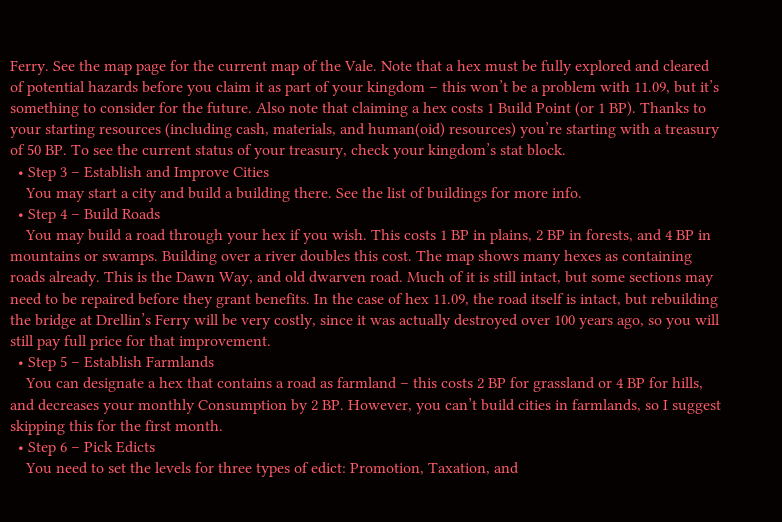Ferry. See the map page for the current map of the Vale. Note that a hex must be fully explored and cleared of potential hazards before you claim it as part of your kingdom – this won’t be a problem with 11.09, but it’s something to consider for the future. Also note that claiming a hex costs 1 Build Point (or 1 BP). Thanks to your starting resources (including cash, materials, and human(oid) resources) you’re starting with a treasury of 50 BP. To see the current status of your treasury, check your kingdom’s stat block.
  • Step 3 – Establish and Improve Cities
    You may start a city and build a building there. See the list of buildings for more info.
  • Step 4 – Build Roads
    You may build a road through your hex if you wish. This costs 1 BP in plains, 2 BP in forests, and 4 BP in mountains or swamps. Building over a river doubles this cost. The map shows many hexes as containing roads already. This is the Dawn Way, and old dwarven road. Much of it is still intact, but some sections may need to be repaired before they grant benefits. In the case of hex 11.09, the road itself is intact, but rebuilding the bridge at Drellin’s Ferry will be very costly, since it was actually destroyed over 100 years ago, so you will still pay full price for that improvement.
  • Step 5 – Establish Farmlands
    You can designate a hex that contains a road as farmland – this costs 2 BP for grassland or 4 BP for hills, and decreases your monthly Consumption by 2 BP. However, you can’t build cities in farmlands, so I suggest skipping this for the first month.
  • Step 6 – Pick Edicts
    You need to set the levels for three types of edict: Promotion, Taxation, and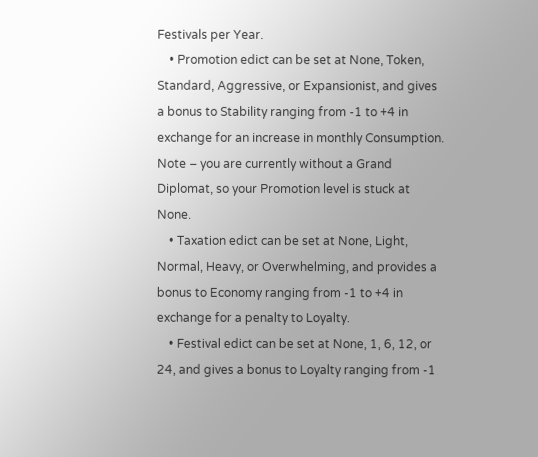Festivals per Year.
    • Promotion edict can be set at None, Token, Standard, Aggressive, or Expansionist, and gives a bonus to Stability ranging from -1 to +4 in exchange for an increase in monthly Consumption. Note – you are currently without a Grand Diplomat, so your Promotion level is stuck at None.
    • Taxation edict can be set at None, Light, Normal, Heavy, or Overwhelming, and provides a bonus to Economy ranging from -1 to +4 in exchange for a penalty to Loyalty.
    • Festival edict can be set at None, 1, 6, 12, or 24, and gives a bonus to Loyalty ranging from -1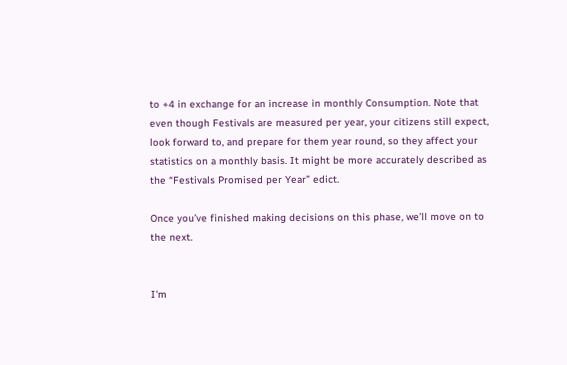to +4 in exchange for an increase in monthly Consumption. Note that even though Festivals are measured per year, your citizens still expect, look forward to, and prepare for them year round, so they affect your statistics on a monthly basis. It might be more accurately described as the “Festivals Promised per Year” edict.

Once you’ve finished making decisions on this phase, we’ll move on to the next.


I'm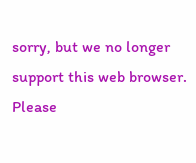sorry, but we no longer support this web browser. Please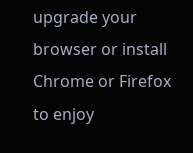upgrade your browser or install Chrome or Firefox to enjoy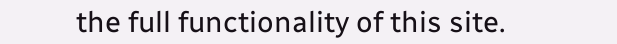the full functionality of this site.